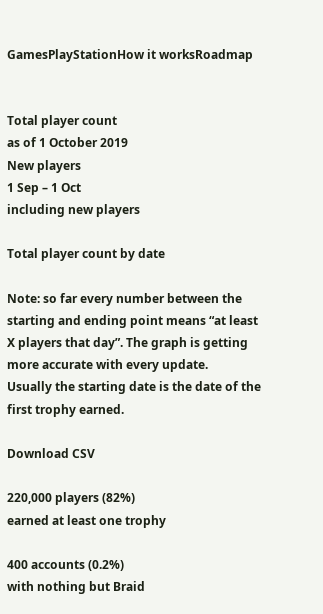GamesPlayStationHow it worksRoadmap


Total player count
as of 1 October 2019
New players
1 Sep – 1 Oct
including new players

Total player count by date

Note: so far every number between the starting and ending point means “at least X players that day”. The graph is getting more accurate with every update.
Usually the starting date is the date of the first trophy earned.

Download CSV

220,000 players (82%)
earned at least one trophy

400 accounts (0.2%)
with nothing but Braid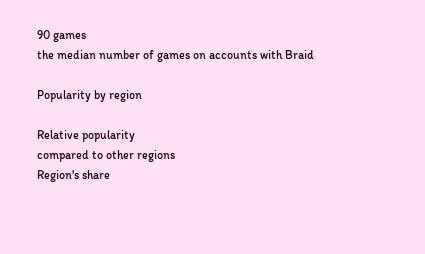90 games
the median number of games on accounts with Braid

Popularity by region

Relative popularity
compared to other regions
Region's share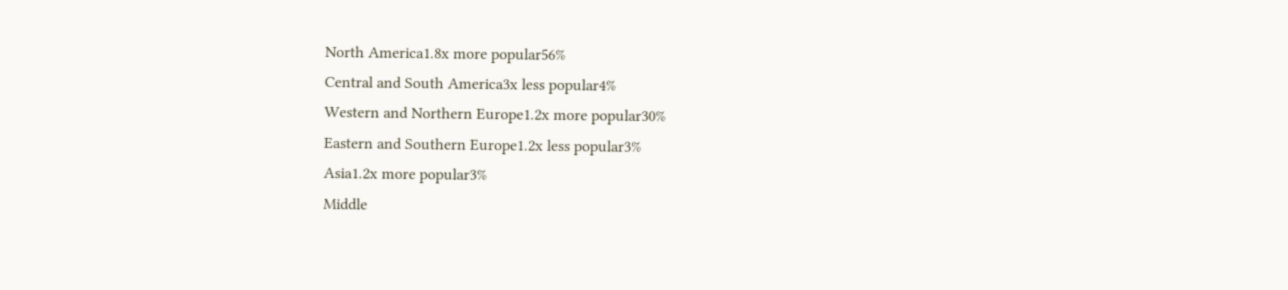North America1.8x more popular56%
Central and South America3x less popular4%
Western and Northern Europe1.2x more popular30%
Eastern and Southern Europe1.2x less popular3%
Asia1.2x more popular3%
Middle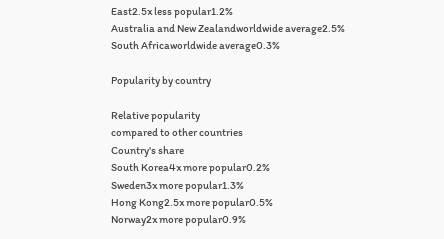East2.5x less popular1.2%
Australia and New Zealandworldwide average2.5%
South Africaworldwide average0.3%

Popularity by country

Relative popularity
compared to other countries
Country's share
South Korea4x more popular0.2%
Sweden3x more popular1.3%
Hong Kong2.5x more popular0.5%
Norway2x more popular0.9%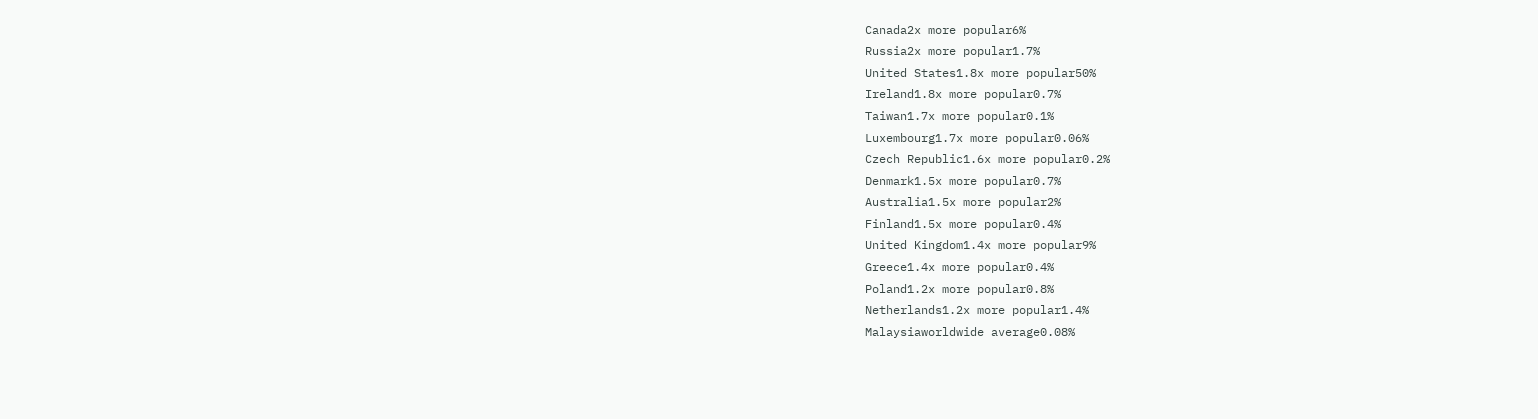Canada2x more popular6%
Russia2x more popular1.7%
United States1.8x more popular50%
Ireland1.8x more popular0.7%
Taiwan1.7x more popular0.1%
Luxembourg1.7x more popular0.06%
Czech Republic1.6x more popular0.2%
Denmark1.5x more popular0.7%
Australia1.5x more popular2%
Finland1.5x more popular0.4%
United Kingdom1.4x more popular9%
Greece1.4x more popular0.4%
Poland1.2x more popular0.8%
Netherlands1.2x more popular1.4%
Malaysiaworldwide average0.08%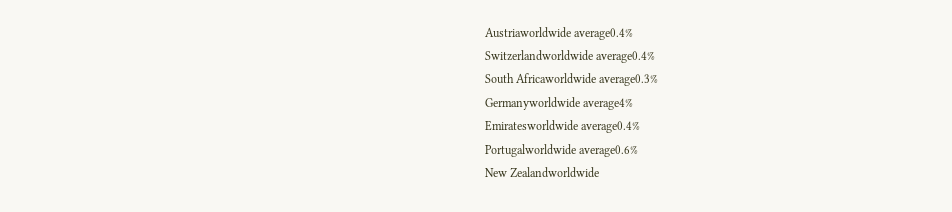Austriaworldwide average0.4%
Switzerlandworldwide average0.4%
South Africaworldwide average0.3%
Germanyworldwide average4%
Emiratesworldwide average0.4%
Portugalworldwide average0.6%
New Zealandworldwide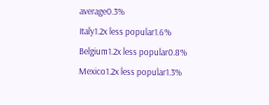average0.3%
Italy1.2x less popular1.6%
Belgium1.2x less popular0.8%
Mexico1.2x less popular1.3%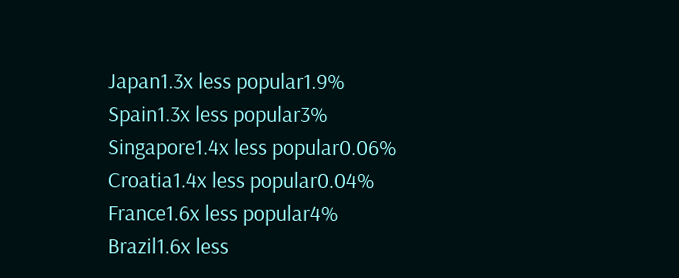Japan1.3x less popular1.9%
Spain1.3x less popular3%
Singapore1.4x less popular0.06%
Croatia1.4x less popular0.04%
France1.6x less popular4%
Brazil1.6x less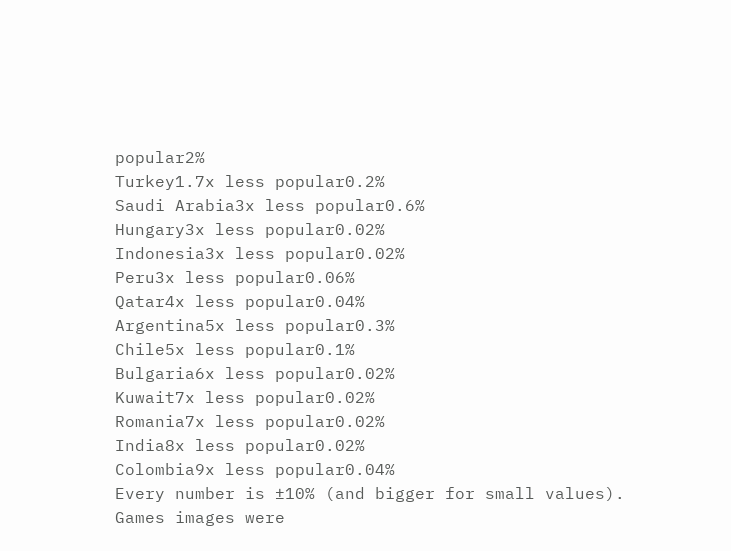popular2%
Turkey1.7x less popular0.2%
Saudi Arabia3x less popular0.6%
Hungary3x less popular0.02%
Indonesia3x less popular0.02%
Peru3x less popular0.06%
Qatar4x less popular0.04%
Argentina5x less popular0.3%
Chile5x less popular0.1%
Bulgaria6x less popular0.02%
Kuwait7x less popular0.02%
Romania7x less popular0.02%
India8x less popular0.02%
Colombia9x less popular0.04%
Every number is ±10% (and bigger for small values).
Games images were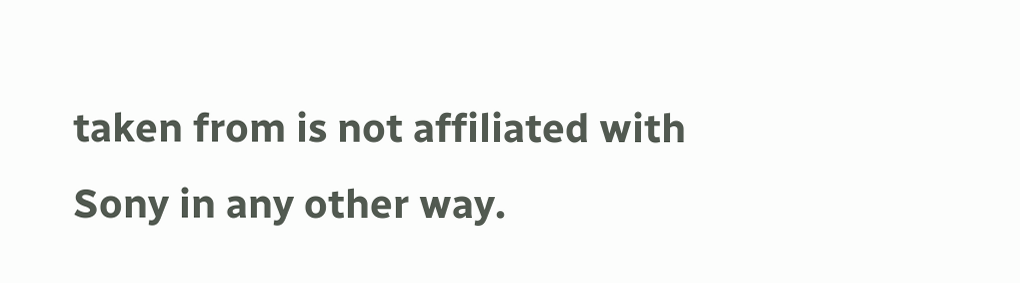taken from is not affiliated with Sony in any other way.